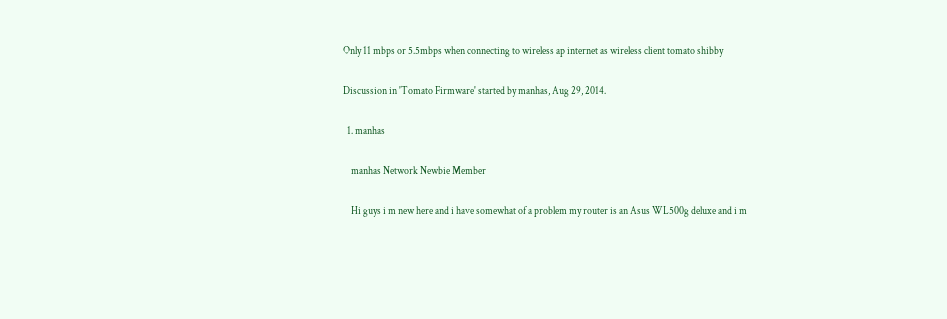Only 11 mbps or 5.5mbps when connecting to wireless ap internet as wireless client tomato shibby

Discussion in 'Tomato Firmware' started by manhas, Aug 29, 2014.

  1. manhas

    manhas Network Newbie Member

    Hi guys i m new here and i have somewhat of a problem my router is an Asus WL500g deluxe and i m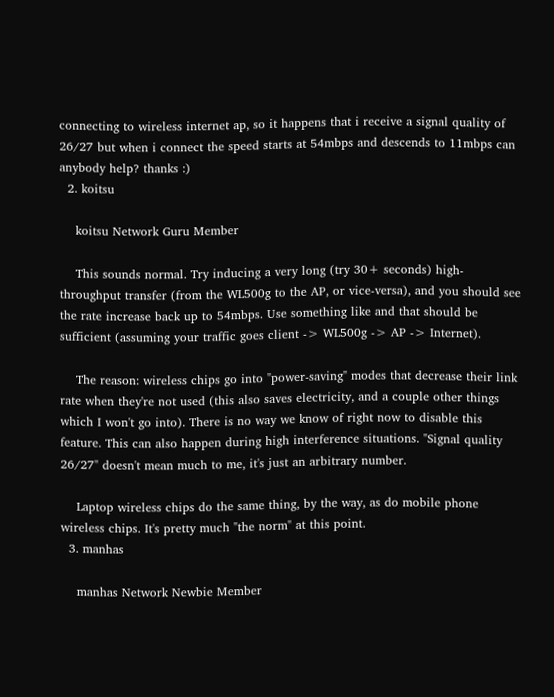connecting to wireless internet ap, so it happens that i receive a signal quality of 26/27 but when i connect the speed starts at 54mbps and descends to 11mbps can anybody help? thanks :)
  2. koitsu

    koitsu Network Guru Member

    This sounds normal. Try inducing a very long (try 30+ seconds) high-throughput transfer (from the WL500g to the AP, or vice-versa), and you should see the rate increase back up to 54mbps. Use something like and that should be sufficient (assuming your traffic goes client -> WL500g -> AP -> Internet).

    The reason: wireless chips go into "power-saving" modes that decrease their link rate when they're not used (this also saves electricity, and a couple other things which I won't go into). There is no way we know of right now to disable this feature. This can also happen during high interference situations. "Signal quality 26/27" doesn't mean much to me, it's just an arbitrary number.

    Laptop wireless chips do the same thing, by the way, as do mobile phone wireless chips. It's pretty much "the norm" at this point.
  3. manhas

    manhas Network Newbie Member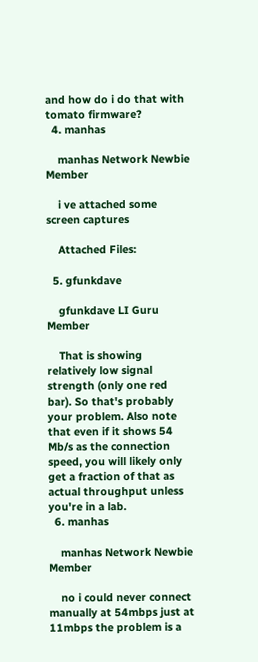and how do i do that with tomato firmware?
  4. manhas

    manhas Network Newbie Member

    i ve attached some screen captures

    Attached Files:

  5. gfunkdave

    gfunkdave LI Guru Member

    That is showing relatively low signal strength (only one red bar). So that's probably your problem. Also note that even if it shows 54 Mb/s as the connection speed, you will likely only get a fraction of that as actual throughput unless you're in a lab.
  6. manhas

    manhas Network Newbie Member

    no i could never connect manually at 54mbps just at 11mbps the problem is a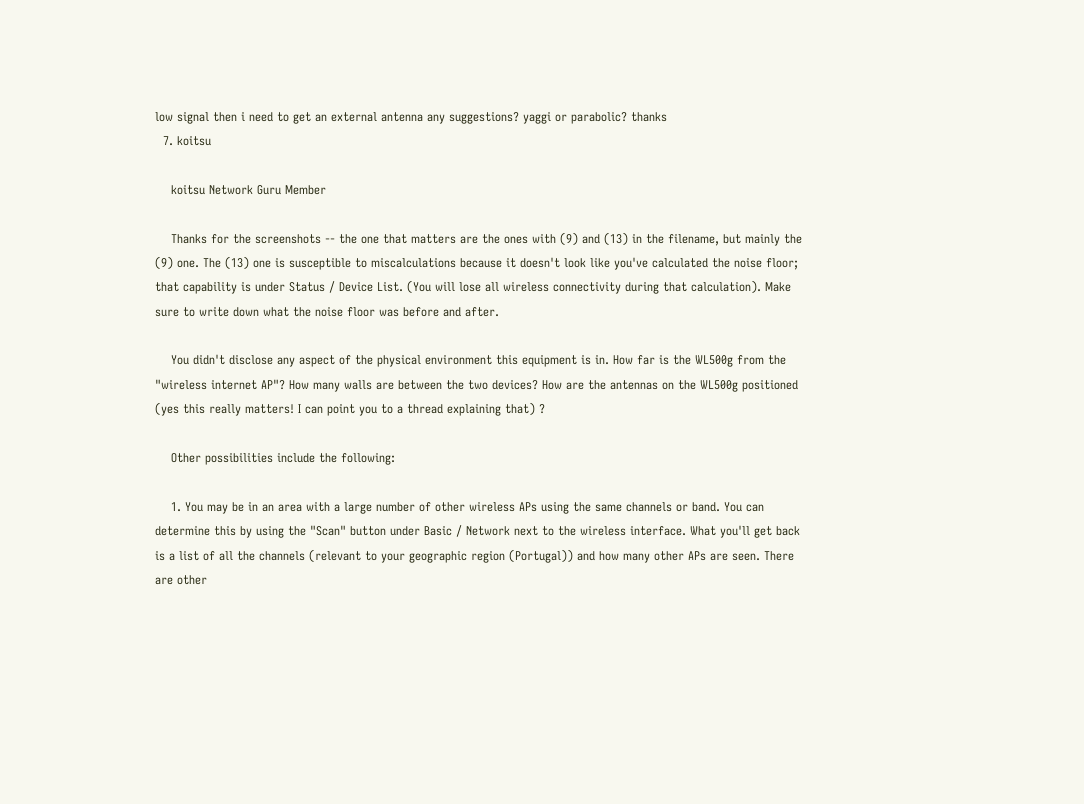low signal then i need to get an external antenna any suggestions? yaggi or parabolic? thanks
  7. koitsu

    koitsu Network Guru Member

    Thanks for the screenshots -- the one that matters are the ones with (9) and (13) in the filename, but mainly the (9) one. The (13) one is susceptible to miscalculations because it doesn't look like you've calculated the noise floor; that capability is under Status / Device List. (You will lose all wireless connectivity during that calculation). Make sure to write down what the noise floor was before and after.

    You didn't disclose any aspect of the physical environment this equipment is in. How far is the WL500g from the "wireless internet AP"? How many walls are between the two devices? How are the antennas on the WL500g positioned (yes this really matters! I can point you to a thread explaining that) ?

    Other possibilities include the following:

    1. You may be in an area with a large number of other wireless APs using the same channels or band. You can determine this by using the "Scan" button under Basic / Network next to the wireless interface. What you'll get back is a list of all the channels (relevant to your geographic region (Portugal)) and how many other APs are seen. There are other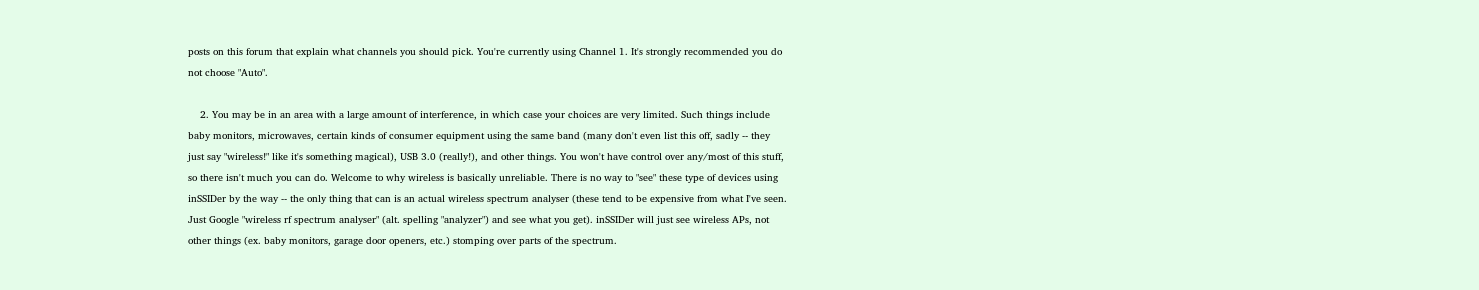posts on this forum that explain what channels you should pick. You're currently using Channel 1. It's strongly recommended you do not choose "Auto".

    2. You may be in an area with a large amount of interference, in which case your choices are very limited. Such things include baby monitors, microwaves, certain kinds of consumer equipment using the same band (many don't even list this off, sadly -- they just say "wireless!" like it's something magical), USB 3.0 (really!), and other things. You won't have control over any/most of this stuff, so there isn't much you can do. Welcome to why wireless is basically unreliable. There is no way to "see" these type of devices using inSSIDer by the way -- the only thing that can is an actual wireless spectrum analyser (these tend to be expensive from what I've seen. Just Google "wireless rf spectrum analyser" (alt. spelling "analyzer") and see what you get). inSSIDer will just see wireless APs, not other things (ex. baby monitors, garage door openers, etc.) stomping over parts of the spectrum.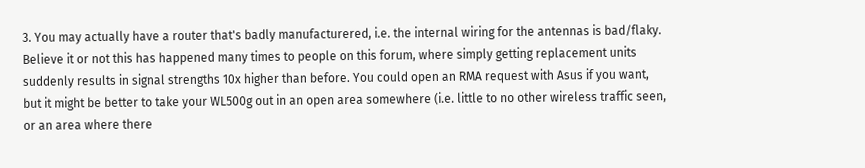3. You may actually have a router that's badly manufacturered, i.e. the internal wiring for the antennas is bad/flaky. Believe it or not this has happened many times to people on this forum, where simply getting replacement units suddenly results in signal strengths 10x higher than before. You could open an RMA request with Asus if you want, but it might be better to take your WL500g out in an open area somewhere (i.e. little to no other wireless traffic seen, or an area where there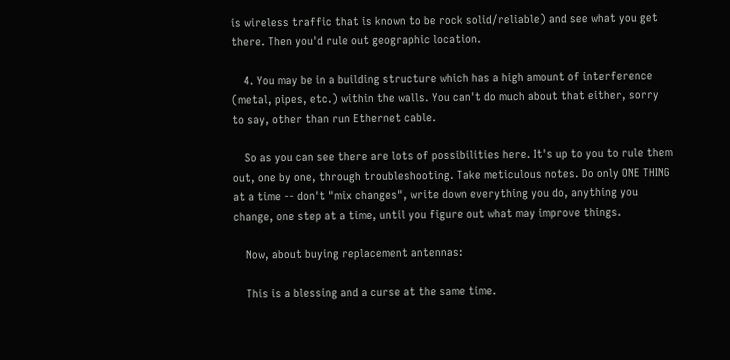is wireless traffic that is known to be rock solid/reliable) and see what you get there. Then you'd rule out geographic location.

    4. You may be in a building structure which has a high amount of interference (metal, pipes, etc.) within the walls. You can't do much about that either, sorry to say, other than run Ethernet cable.

    So as you can see there are lots of possibilities here. It's up to you to rule them out, one by one, through troubleshooting. Take meticulous notes. Do only ONE THING at a time -- don't "mix changes", write down everything you do, anything you change, one step at a time, until you figure out what may improve things.

    Now, about buying replacement antennas:

    This is a blessing and a curse at the same time.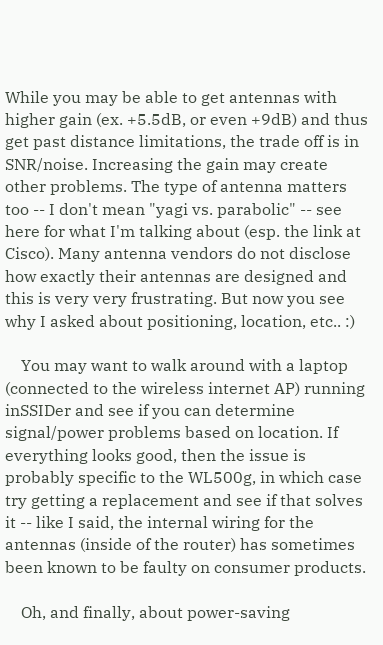While you may be able to get antennas with higher gain (ex. +5.5dB, or even +9dB) and thus get past distance limitations, the trade off is in SNR/noise. Increasing the gain may create other problems. The type of antenna matters too -- I don't mean "yagi vs. parabolic" -- see here for what I'm talking about (esp. the link at Cisco). Many antenna vendors do not disclose how exactly their antennas are designed and this is very very frustrating. But now you see why I asked about positioning, location, etc.. :)

    You may want to walk around with a laptop (connected to the wireless internet AP) running inSSIDer and see if you can determine signal/power problems based on location. If everything looks good, then the issue is probably specific to the WL500g, in which case try getting a replacement and see if that solves it -- like I said, the internal wiring for the antennas (inside of the router) has sometimes been known to be faulty on consumer products.

    Oh, and finally, about power-saving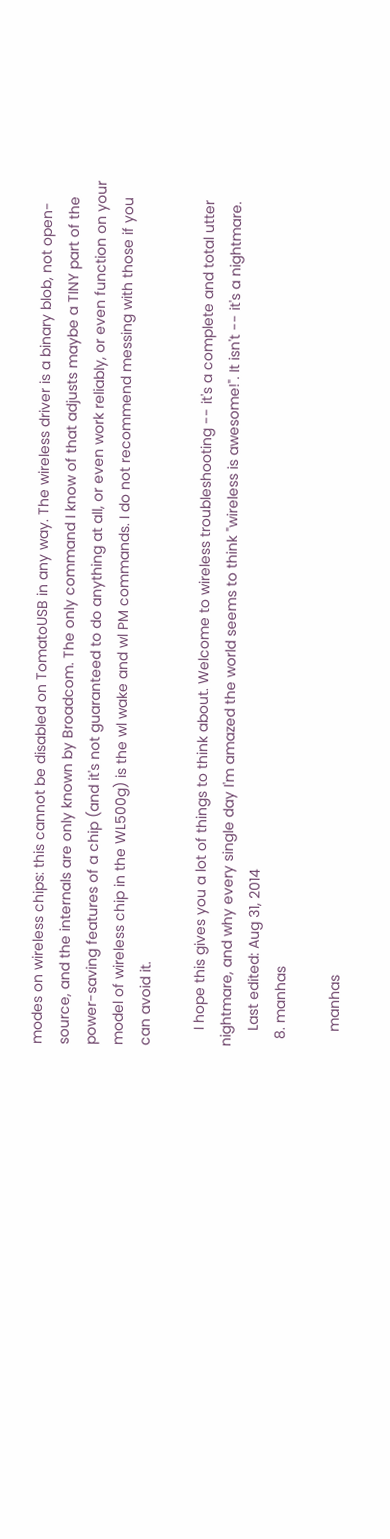modes on wireless chips: this cannot be disabled on TomatoUSB in any way. The wireless driver is a binary blob, not open-source, and the internals are only known by Broadcom. The only command I know of that adjusts maybe a TINY part of the power-saving features of a chip (and it's not guaranteed to do anything at all, or even work reliably, or even function on your model of wireless chip in the WL500g) is the wl wake and wl PM commands. I do not recommend messing with those if you can avoid it.

    I hope this gives you a lot of things to think about. Welcome to wireless troubleshooting -- it's a complete and total utter nightmare, and why every single day I'm amazed the world seems to think "wireless is awesome!". It isn't -- it's a nightmare.
    Last edited: Aug 31, 2014
  8. manhas

    manhas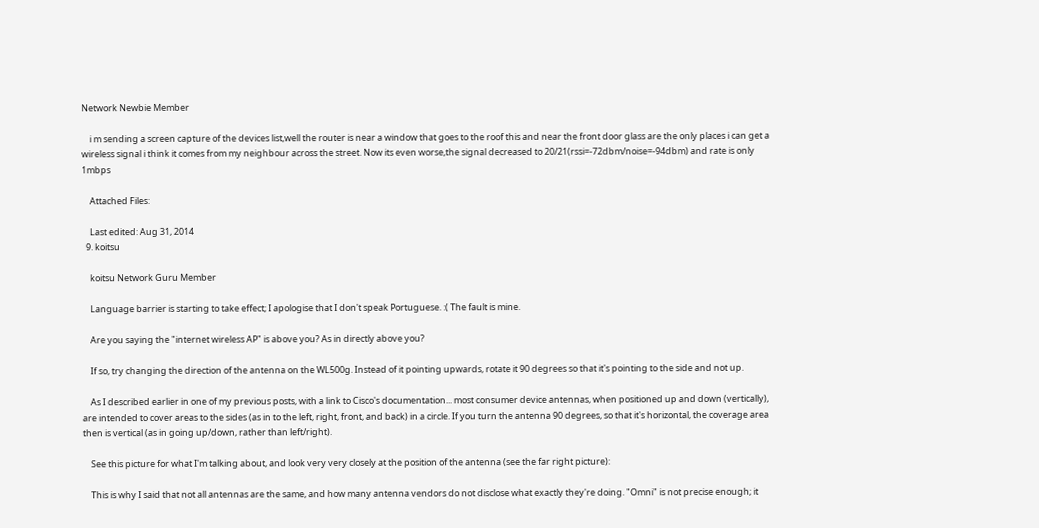Network Newbie Member

    i m sending a screen capture of the devices list,well the router is near a window that goes to the roof this and near the front door glass are the only places i can get a wireless signal i think it comes from my neighbour across the street. Now its even worse,the signal decreased to 20/21(rssi=-72dbm/noise=-94dbm) and rate is only 1mbps

    Attached Files:

    Last edited: Aug 31, 2014
  9. koitsu

    koitsu Network Guru Member

    Language barrier is starting to take effect; I apologise that I don't speak Portuguese. :( The fault is mine.

    Are you saying the "internet wireless AP" is above you? As in directly above you?

    If so, try changing the direction of the antenna on the WL500g. Instead of it pointing upwards, rotate it 90 degrees so that it's pointing to the side and not up.

    As I described earlier in one of my previous posts, with a link to Cisco's documentation... most consumer device antennas, when positioned up and down (vertically), are intended to cover areas to the sides (as in to the left, right, front, and back) in a circle. If you turn the antenna 90 degrees, so that it's horizontal, the coverage area then is vertical (as in going up/down, rather than left/right).

    See this picture for what I'm talking about, and look very very closely at the position of the antenna (see the far right picture):

    This is why I said that not all antennas are the same, and how many antenna vendors do not disclose what exactly they're doing. "Omni" is not precise enough; it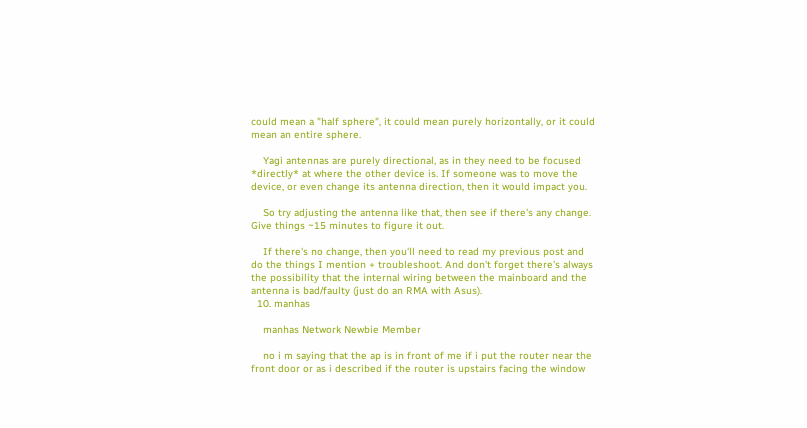could mean a "half sphere", it could mean purely horizontally, or it could mean an entire sphere.

    Yagi antennas are purely directional, as in they need to be focused *directly* at where the other device is. If someone was to move the device, or even change its antenna direction, then it would impact you.

    So try adjusting the antenna like that, then see if there's any change. Give things ~15 minutes to figure it out.

    If there's no change, then you'll need to read my previous post and do the things I mention + troubleshoot. And don't forget there's always the possibility that the internal wiring between the mainboard and the antenna is bad/faulty (just do an RMA with Asus).
  10. manhas

    manhas Network Newbie Member

    no i m saying that the ap is in front of me if i put the router near the front door or as i described if the router is upstairs facing the window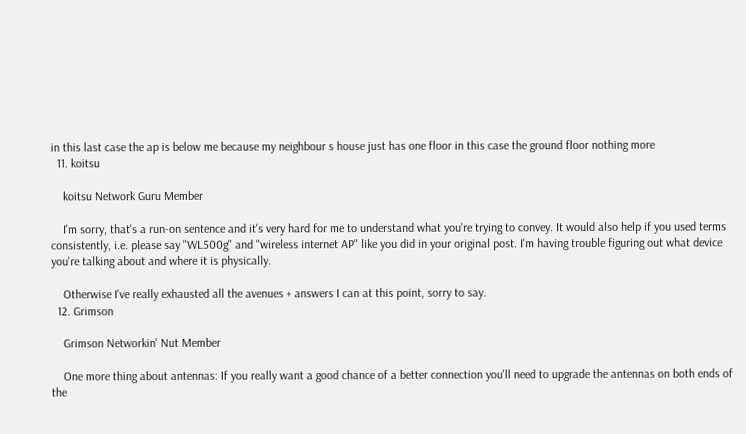in this last case the ap is below me because my neighbour s house just has one floor in this case the ground floor nothing more
  11. koitsu

    koitsu Network Guru Member

    I'm sorry, that's a run-on sentence and it's very hard for me to understand what you're trying to convey. It would also help if you used terms consistently, i.e. please say "WL500g" and "wireless internet AP" like you did in your original post. I'm having trouble figuring out what device you're talking about and where it is physically.

    Otherwise I've really exhausted all the avenues + answers I can at this point, sorry to say.
  12. Grimson

    Grimson Networkin' Nut Member

    One more thing about antennas: If you really want a good chance of a better connection you'll need to upgrade the antennas on both ends of the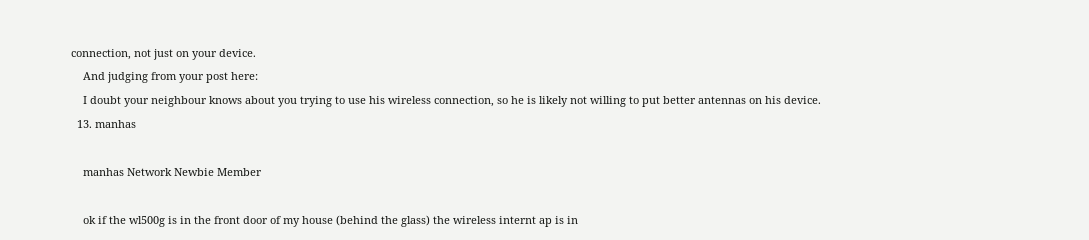connection, not just on your device.
    And judging from your post here:
    I doubt your neighbour knows about you trying to use his wireless connection, so he is likely not willing to put better antennas on his device.
  13. manhas

    manhas Network Newbie Member

    ok if the wl500g is in the front door of my house (behind the glass) the wireless internt ap is in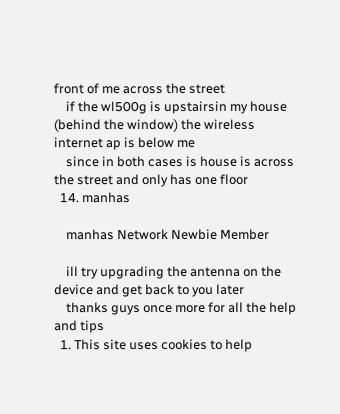front of me across the street
    if the wl500g is upstairsin my house (behind the window) the wireless internet ap is below me
    since in both cases is house is across the street and only has one floor
  14. manhas

    manhas Network Newbie Member

    ill try upgrading the antenna on the device and get back to you later
    thanks guys once more for all the help and tips
  1. This site uses cookies to help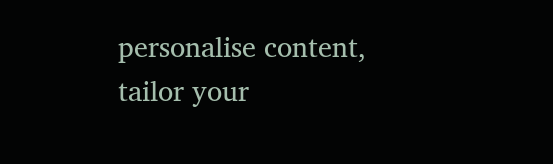personalise content, tailor your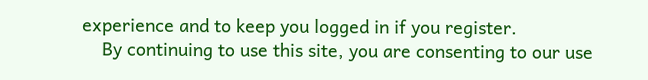experience and to keep you logged in if you register.
    By continuing to use this site, you are consenting to our use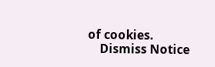of cookies.
    Dismiss Notice